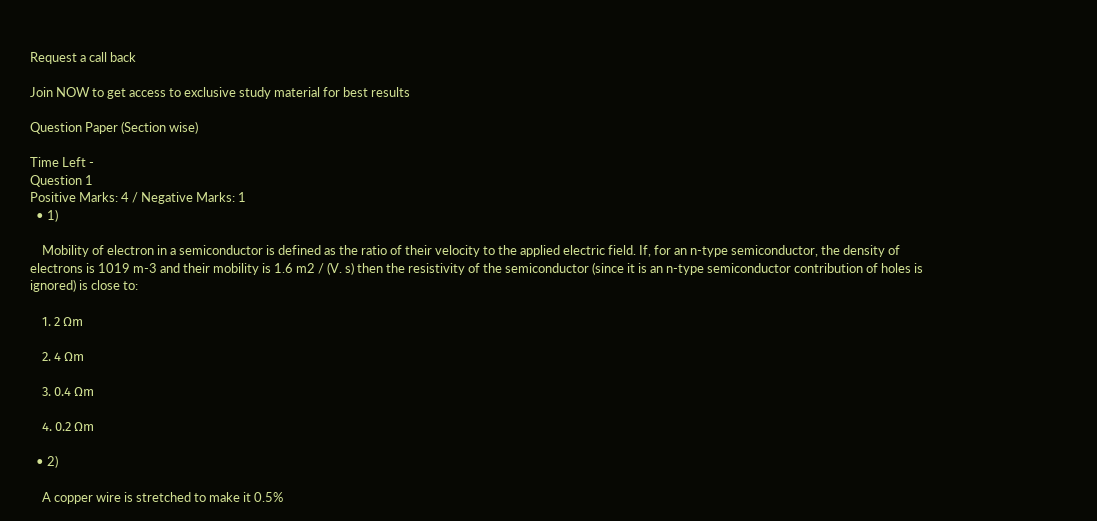Request a call back

Join NOW to get access to exclusive study material for best results

Question Paper (Section wise)

Time Left -
Question 1
Positive Marks: 4 / Negative Marks: 1
  • 1)

    Mobility of electron in a semiconductor is defined as the ratio of their velocity to the applied electric field. If, for an n-type semiconductor, the density of electrons is 1019 m-3 and their mobility is 1.6 m2 / (V. s) then the resistivity of the semiconductor (since it is an n-type semiconductor contribution of holes is ignored) is close to:

    1. 2 Ωm

    2. 4 Ωm

    3. 0.4 Ωm

    4. 0.2 Ωm

  • 2)

    A copper wire is stretched to make it 0.5%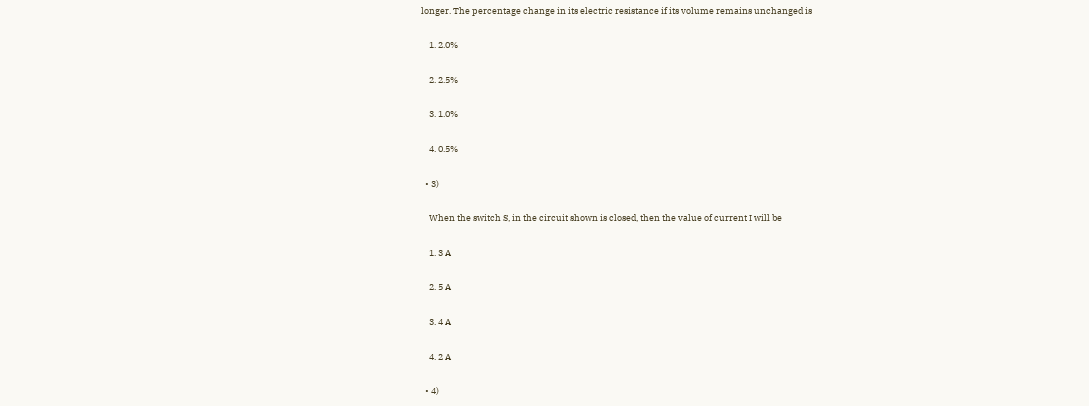longer. The percentage change in its electric resistance if its volume remains unchanged is

    1. 2.0%

    2. 2.5%

    3. 1.0%

    4. 0.5%

  • 3)

    When the switch S, in the circuit shown is closed, then the value of current I will be

    1. 3 A

    2. 5 A

    3. 4 A

    4. 2 A

  • 4)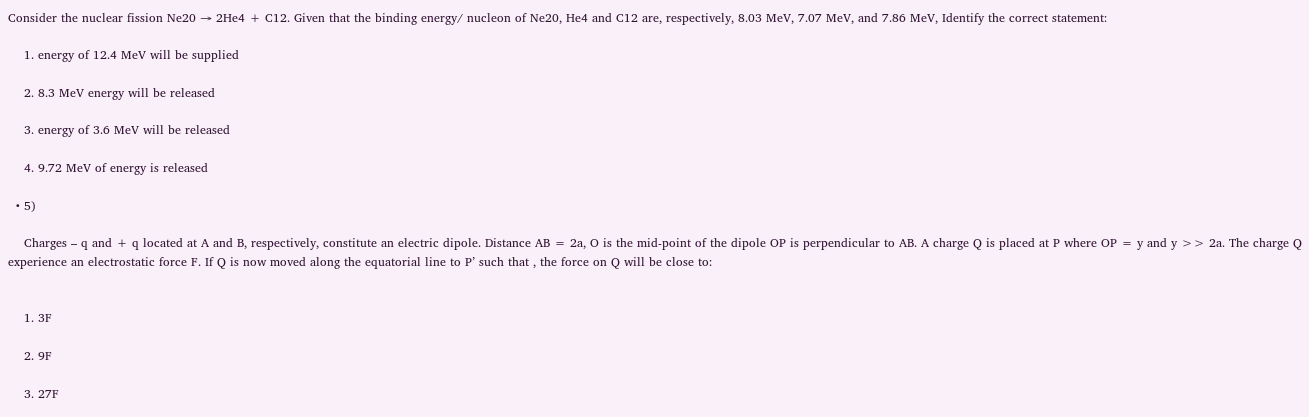Consider the nuclear fission Ne20 → 2He4 + C12. Given that the binding energy/ nucleon of Ne20, He4 and C12 are, respectively, 8.03 MeV, 7.07 MeV, and 7.86 MeV, Identify the correct statement:

    1. energy of 12.4 MeV will be supplied

    2. 8.3 MeV energy will be released

    3. energy of 3.6 MeV will be released

    4. 9.72 MeV of energy is released

  • 5)

    Charges – q and + q located at A and B, respectively, constitute an electric dipole. Distance AB = 2a, O is the mid-point of the dipole OP is perpendicular to AB. A charge Q is placed at P where OP = y and y >> 2a. The charge Q experience an electrostatic force F. If Q is now moved along the equatorial line to P’ such that , the force on Q will be close to:


    1. 3F

    2. 9F

    3. 27F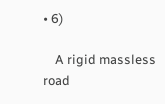• 6)

    A rigid massless road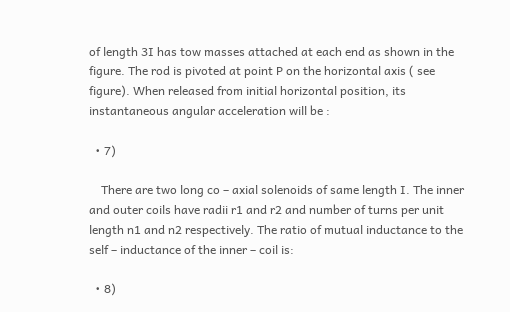of length 3I has tow masses attached at each end as shown in the figure. The rod is pivoted at point P on the horizontal axis ( see figure). When released from initial horizontal position, its instantaneous angular acceleration will be :

  • 7)

    There are two long co – axial solenoids of same length I. The inner and outer coils have radii r1 and r2 and number of turns per unit length n1 and n2 respectively. The ratio of mutual inductance to the self – inductance of the inner – coil is:

  • 8)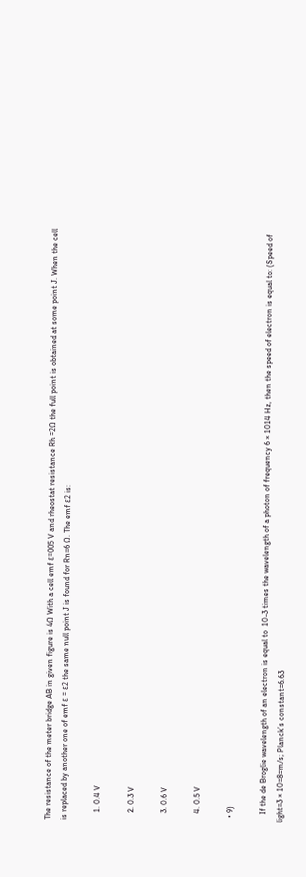The resistance of the meter bridge AB in given figure is 4Ω With a cell emf ε=005 V and rheostat resistance Rh =2Ω the full point is obtained at some point J. When the cell is replaced by another one of emf ε = ε2 the same null point J is found for Rn=6 Ω. The emf ε2 is:

    1. 0.4 V

    2. 0.3 V

    3. 0.6 V

    4. 0.5 V

  • 9)

    If the de Broglie wavelength of an electron is equal to  10-3 times the wavelength of a photon of frequency 6 × 1014 Hz, then the speed of electron is equal to: (Speed of light=3 × 10=8=m/s; Planck’s constant=6.63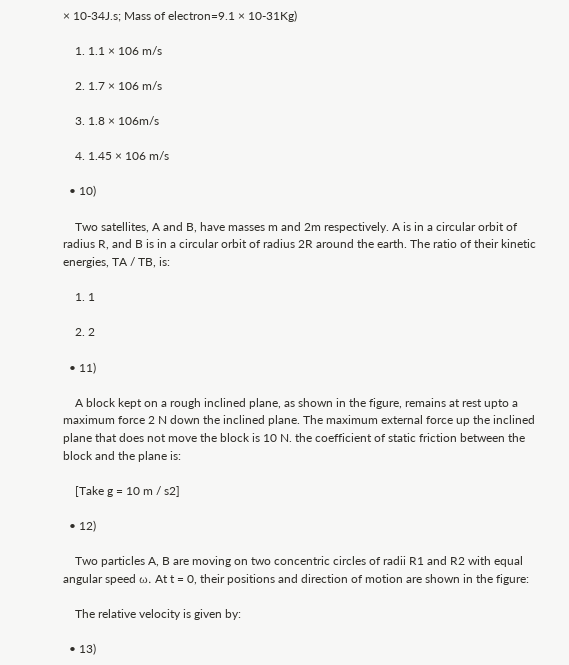× 10-34J.s; Mass of electron=9.1 × 10-31Kg)

    1. 1.1 × 106 m/s

    2. 1.7 × 106 m/s

    3. 1.8 × 106m/s

    4. 1.45 × 106 m/s

  • 10)

    Two satellites, A and B, have masses m and 2m respectively. A is in a circular orbit of radius R, and B is in a circular orbit of radius 2R around the earth. The ratio of their kinetic energies, TA / TB, is:

    1. 1

    2. 2

  • 11)

    A block kept on a rough inclined plane, as shown in the figure, remains at rest upto a maximum force 2 N down the inclined plane. The maximum external force up the inclined plane that does not move the block is 10 N. the coefficient of static friction between the block and the plane is:

    [Take g = 10 m / s2]

  • 12)

    Two particles A, B are moving on two concentric circles of radii R1 and R2 with equal angular speed ω. At t = 0, their positions and direction of motion are shown in the figure:

    The relative velocity is given by:

  • 13)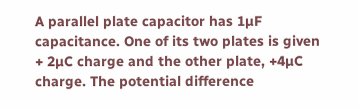A parallel plate capacitor has 1µF capacitance. One of its two plates is given + 2µC charge and the other plate, +4µC charge. The potential difference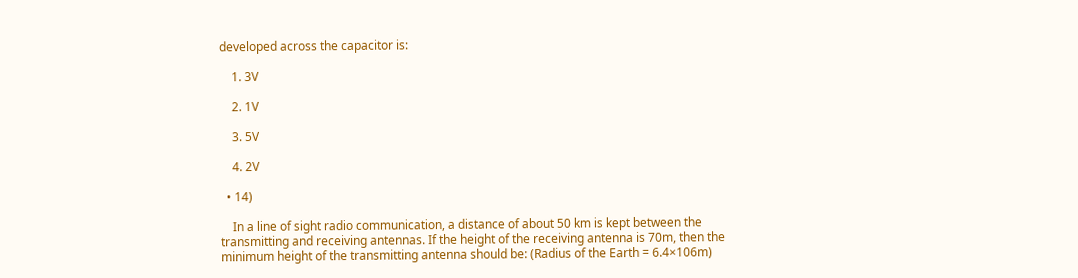developed across the capacitor is:

    1. 3V

    2. 1V

    3. 5V

    4. 2V

  • 14)

    In a line of sight radio communication, a distance of about 50 km is kept between the transmitting and receiving antennas. If the height of the receiving antenna is 70m, then the minimum height of the transmitting antenna should be: (Radius of the Earth = 6.4×106m)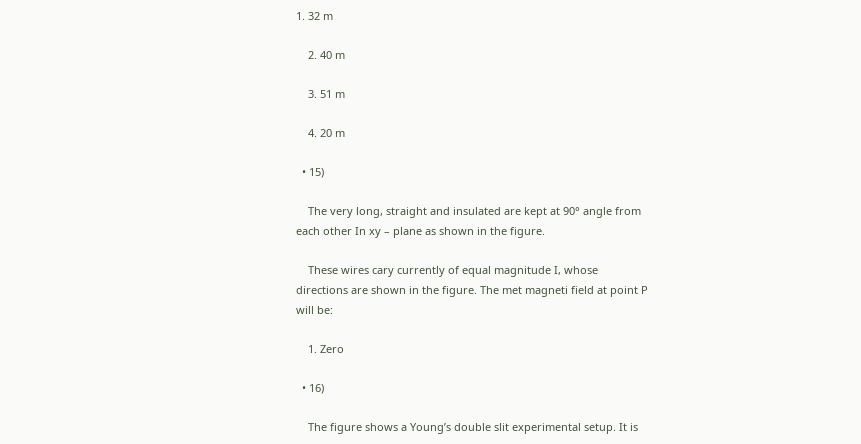1. 32 m

    2. 40 m

    3. 51 m

    4. 20 m

  • 15)

    The very long, straight and insulated are kept at 90° angle from each other In xy – plane as shown in the figure.

    These wires cary currently of equal magnitude I, whose directions are shown in the figure. The met magneti field at point P will be:

    1. Zero

  • 16)

    The figure shows a Young’s double slit experimental setup. It is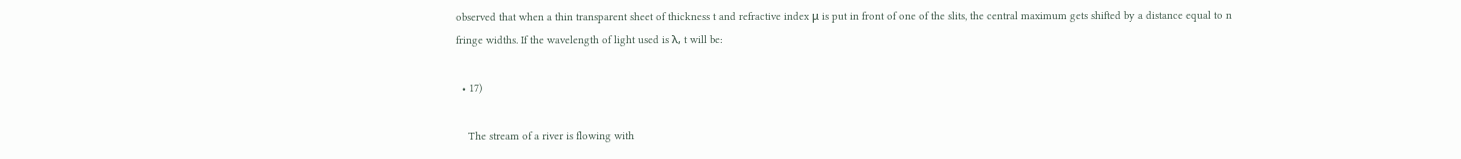observed that when a thin transparent sheet of thickness t and refractive index μ is put in front of one of the slits, the central maximum gets shifted by a distance equal to n fringe widths. If the wavelength of light used is λ, t will be:

  • 17)

    The stream of a river is flowing with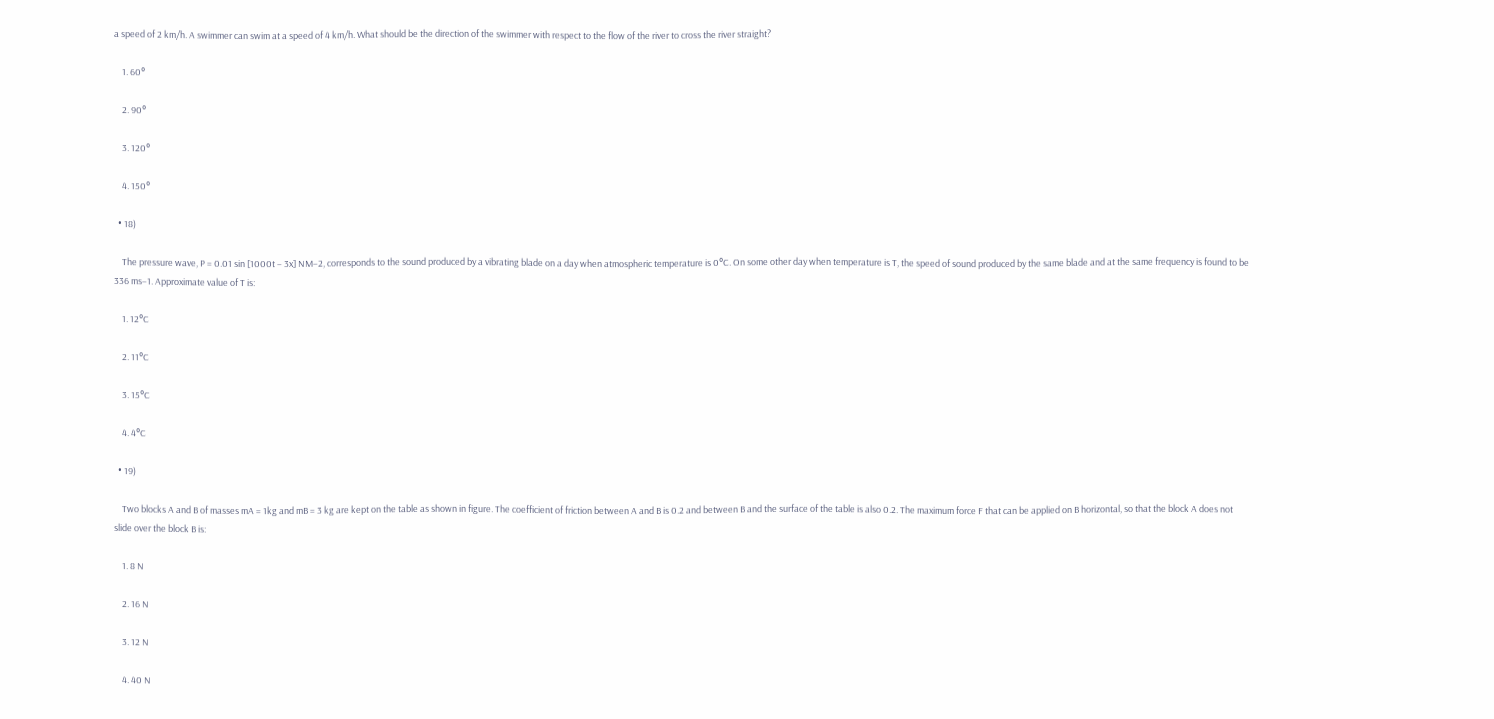a speed of 2 km/h. A swimmer can swim at a speed of 4 km/h. What should be the direction of the swimmer with respect to the flow of the river to cross the river straight?

    1. 60°

    2. 90°

    3. 120°

    4. 150°

  • 18)

    The pressure wave, P = 0.01 sin [1000t – 3x] NM–2, corresponds to the sound produced by a vibrating blade on a day when atmospheric temperature is 0°C. On some other day when temperature is T, the speed of sound produced by the same blade and at the same frequency is found to be 336 ms–1. Approximate value of T is:

    1. 12°C

    2. 11°C

    3. 15°C

    4. 4°C

  • 19)

    Two blocks A and B of masses mA = 1kg and mB = 3 kg are kept on the table as shown in figure. The coefficient of friction between A and B is 0.2 and between B and the surface of the table is also 0.2. The maximum force F that can be applied on B horizontal, so that the block A does not slide over the block B is:

    1. 8 N

    2. 16 N

    3. 12 N

    4. 40 N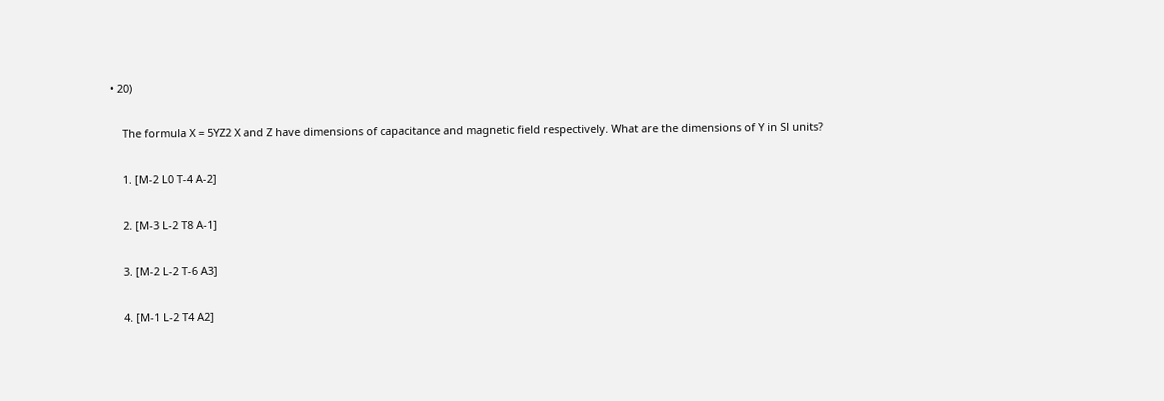• 20)

    The formula X = 5YZ2 X and Z have dimensions of capacitance and magnetic field respectively. What are the dimensions of Y in Sl units?

    1. [M-2 L0 T-4 A-2]

    2. [M-3 L-2 T8 A-1]

    3. [M-2 L-2 T-6 A3]

    4. [M-1 L-2 T4 A2]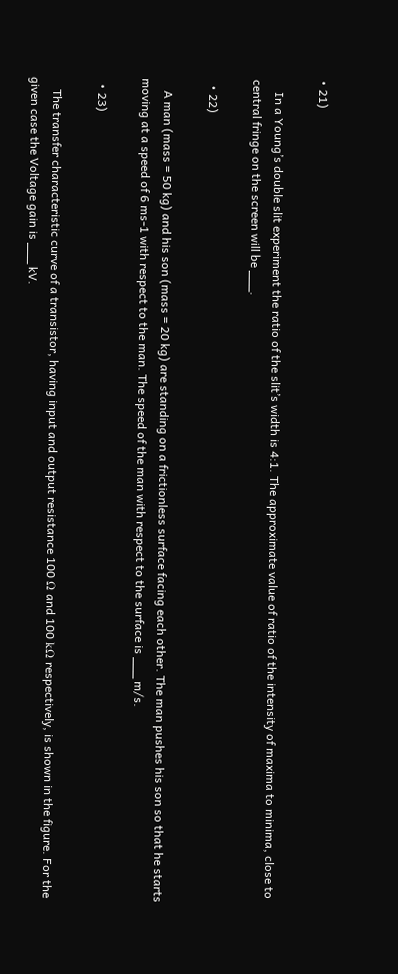• 21)

    In a Young’s double slit experiment the ratio of the slit’s width is 4:1. The approximate value of ratio of the intensity of maxima to minima, close to central fringe on the screen will be ___.

  • 22)

    A man (mass = 50 kg) and his son (mass = 20 kg) are standing on a frictionless surface facing each other. The man pushes his son so that he starts moving at a speed of 6 ms-1 with respect to the man. The speed of the man with respect to the surface is ___ m/s.

  • 23)

    The transfer characteristic curve of a transistor, having input and output resistance 100 Ω and 100 kΩ respectively, is shown in the figure. For the given case the Voltage gain is ___ kV.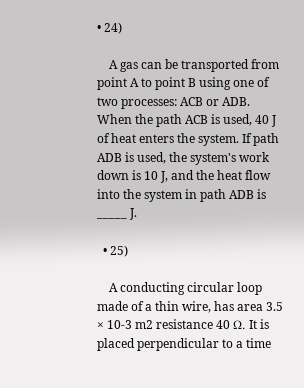• 24)

    A gas can be transported from point A to point B using one of two processes: ACB or ADB. When the path ACB is used, 40 J of heat enters the system. If path ADB is used, the system's work down is 10 J, and the heat flow into the system in path ADB is _____ J.

  • 25)

    A conducting circular loop made of a thin wire, has area 3.5 × 10-3 m2 resistance 40 Ω. It is placed perpendicular to a time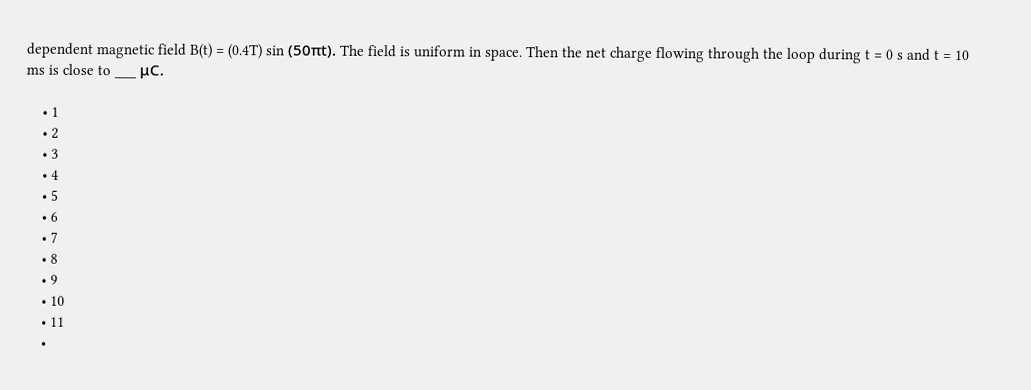dependent magnetic field B(t) = (0.4T) sin (50πt). The field is uniform in space. Then the net charge flowing through the loop during t = 0 s and t = 10 ms is close to ___ μC.

    • 1
    • 2
    • 3
    • 4
    • 5
    • 6
    • 7
    • 8
    • 9
    • 10
    • 11
    •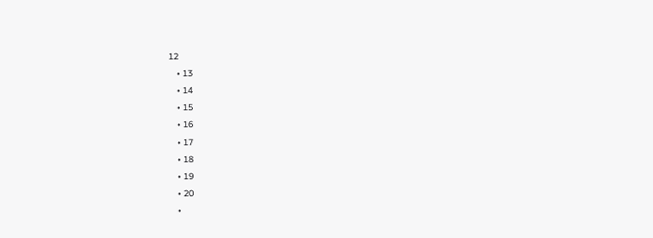12
    • 13
    • 14
    • 15
    • 16
    • 17
    • 18
    • 19
    • 20
    •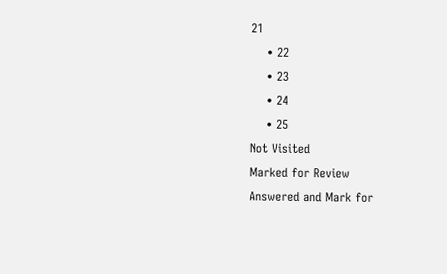21
    • 22
    • 23
    • 24
    • 25
Not Visited
Marked for Review
Answered and Mark for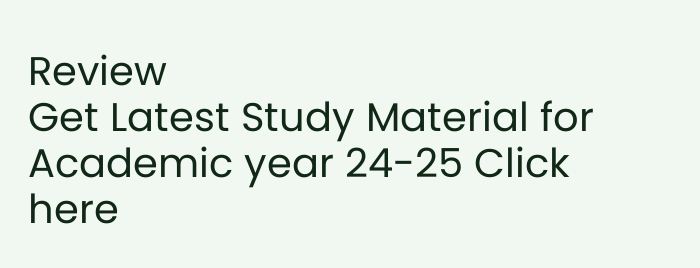Review
Get Latest Study Material for Academic year 24-25 Click here